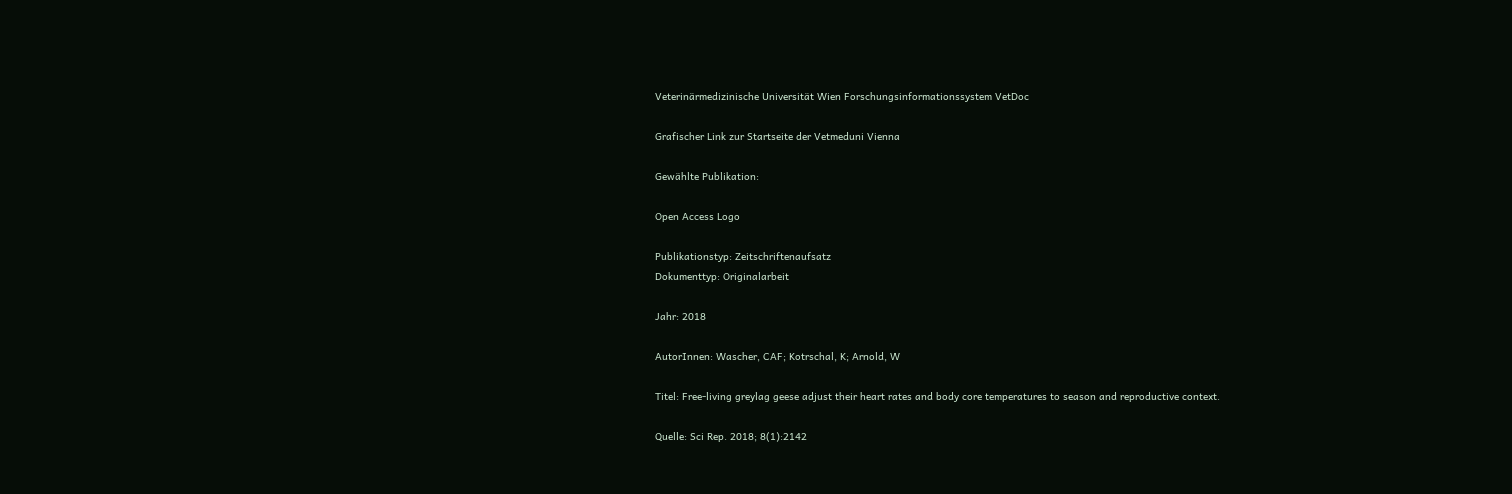Veterinärmedizinische Universität Wien Forschungsinformationssystem VetDoc

Grafischer Link zur Startseite der Vetmeduni Vienna

Gewählte Publikation:

Open Access Logo

Publikationstyp: Zeitschriftenaufsatz
Dokumenttyp: Originalarbeit

Jahr: 2018

AutorInnen: Wascher, CAF; Kotrschal, K; Arnold, W

Titel: Free-living greylag geese adjust their heart rates and body core temperatures to season and reproductive context.

Quelle: Sci Rep. 2018; 8(1):2142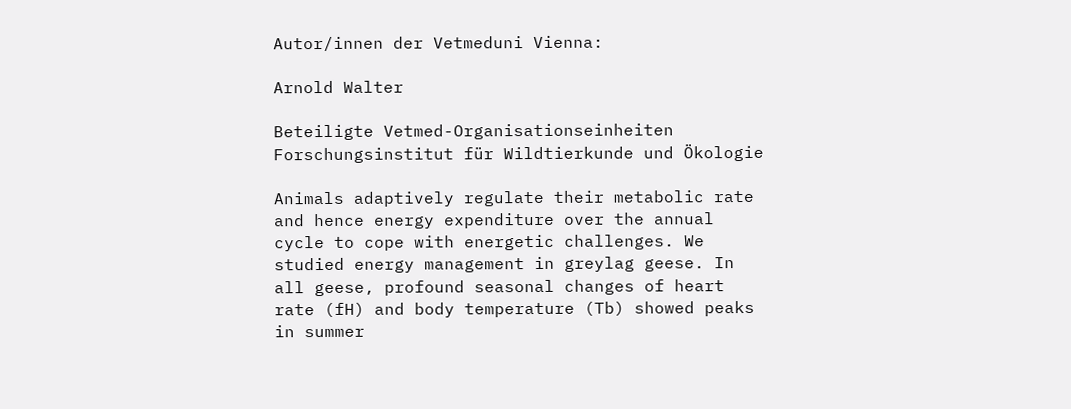Autor/innen der Vetmeduni Vienna:

Arnold Walter

Beteiligte Vetmed-Organisationseinheiten
Forschungsinstitut für Wildtierkunde und Ökologie

Animals adaptively regulate their metabolic rate and hence energy expenditure over the annual cycle to cope with energetic challenges. We studied energy management in greylag geese. In all geese, profound seasonal changes of heart rate (fH) and body temperature (Tb) showed peaks in summer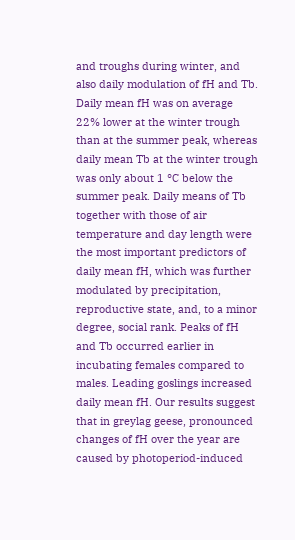and troughs during winter, and also daily modulation of fH and Tb. Daily mean fH was on average 22% lower at the winter trough than at the summer peak, whereas daily mean Tb at the winter trough was only about 1 °C below the summer peak. Daily means of Tb together with those of air temperature and day length were the most important predictors of daily mean fH, which was further modulated by precipitation, reproductive state, and, to a minor degree, social rank. Peaks of fH and Tb occurred earlier in incubating females compared to males. Leading goslings increased daily mean fH. Our results suggest that in greylag geese, pronounced changes of fH over the year are caused by photoperiod-induced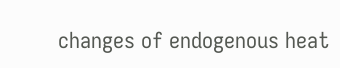changes of endogenous heat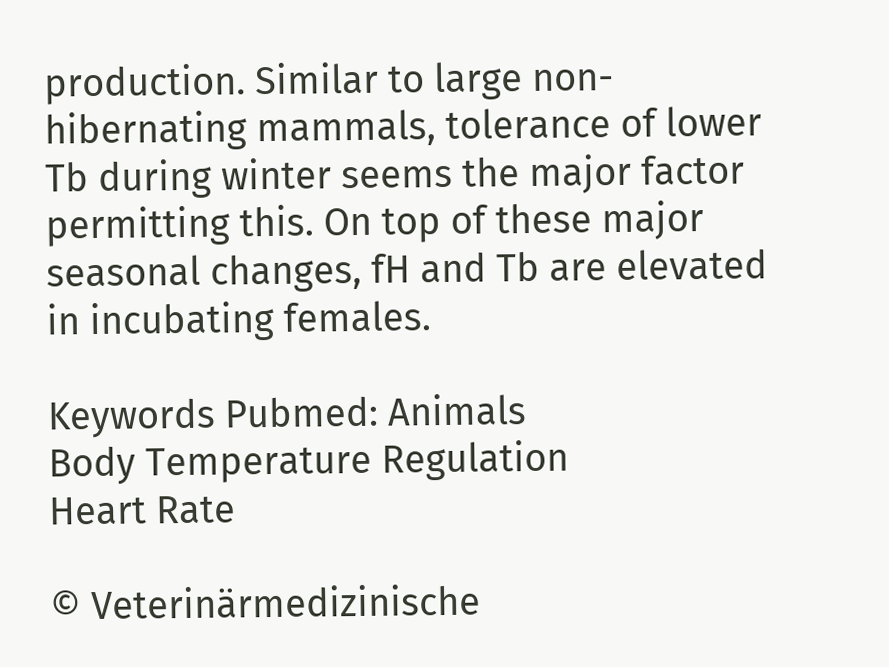production. Similar to large non-hibernating mammals, tolerance of lower Tb during winter seems the major factor permitting this. On top of these major seasonal changes, fH and Tb are elevated in incubating females.

Keywords Pubmed: Animals
Body Temperature Regulation
Heart Rate

© Veterinärmedizinische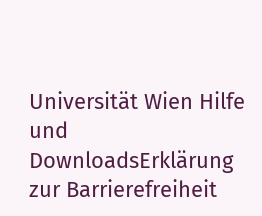Universität Wien Hilfe und DownloadsErklärung zur Barrierefreiheit